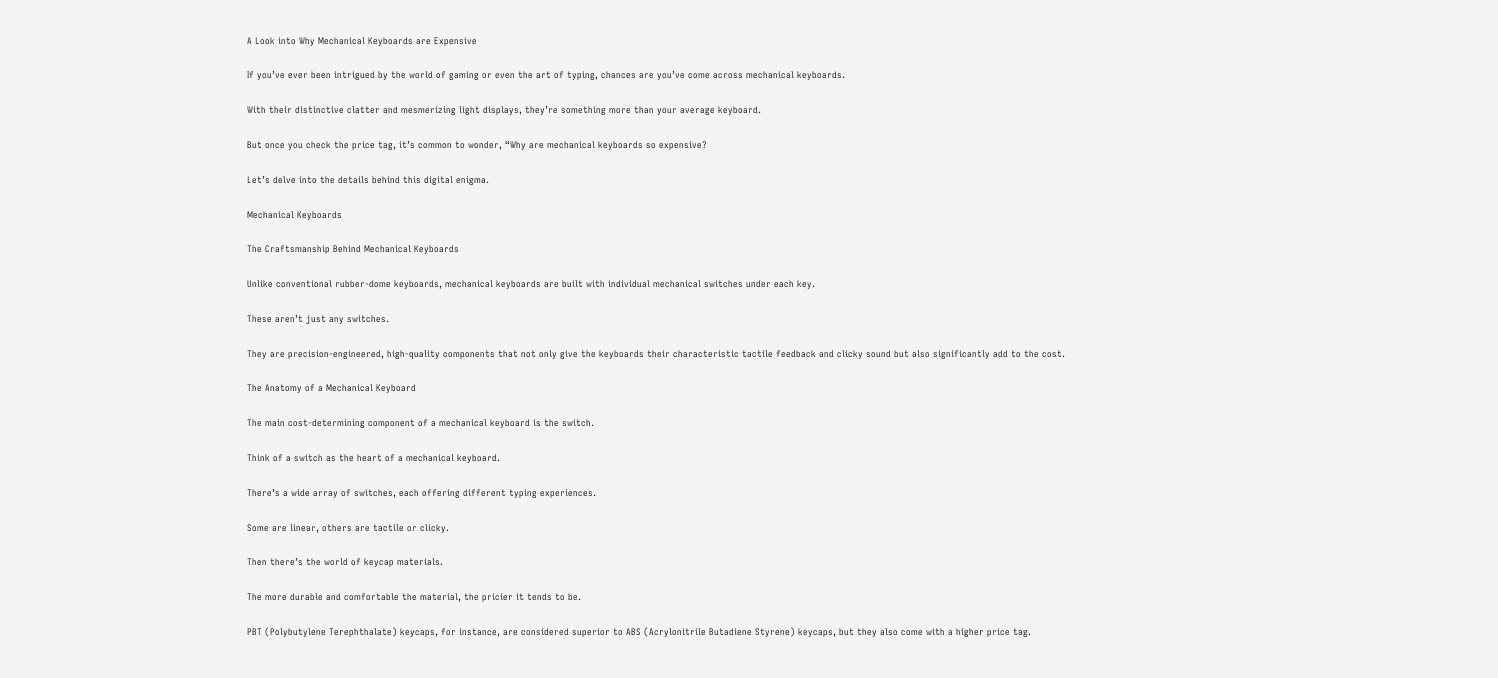A Look into Why Mechanical Keyboards are Expensive

If you’ve ever been intrigued by the world of gaming or even the art of typing, chances are you’ve come across mechanical keyboards.

With their distinctive clatter and mesmerizing light displays, they’re something more than your average keyboard.

But once you check the price tag, it’s common to wonder, “Why are mechanical keyboards so expensive?

Let’s delve into the details behind this digital enigma.

Mechanical Keyboards

The Craftsmanship Behind Mechanical Keyboards

Unlike conventional rubber-dome keyboards, mechanical keyboards are built with individual mechanical switches under each key.

These aren’t just any switches.

They are precision-engineered, high-quality components that not only give the keyboards their characteristic tactile feedback and clicky sound but also significantly add to the cost.

The Anatomy of a Mechanical Keyboard

The main cost-determining component of a mechanical keyboard is the switch.

Think of a switch as the heart of a mechanical keyboard.

There’s a wide array of switches, each offering different typing experiences.

Some are linear, others are tactile or clicky.

Then there’s the world of keycap materials.

The more durable and comfortable the material, the pricier it tends to be.

PBT (Polybutylene Terephthalate) keycaps, for instance, are considered superior to ABS (Acrylonitrile Butadiene Styrene) keycaps, but they also come with a higher price tag.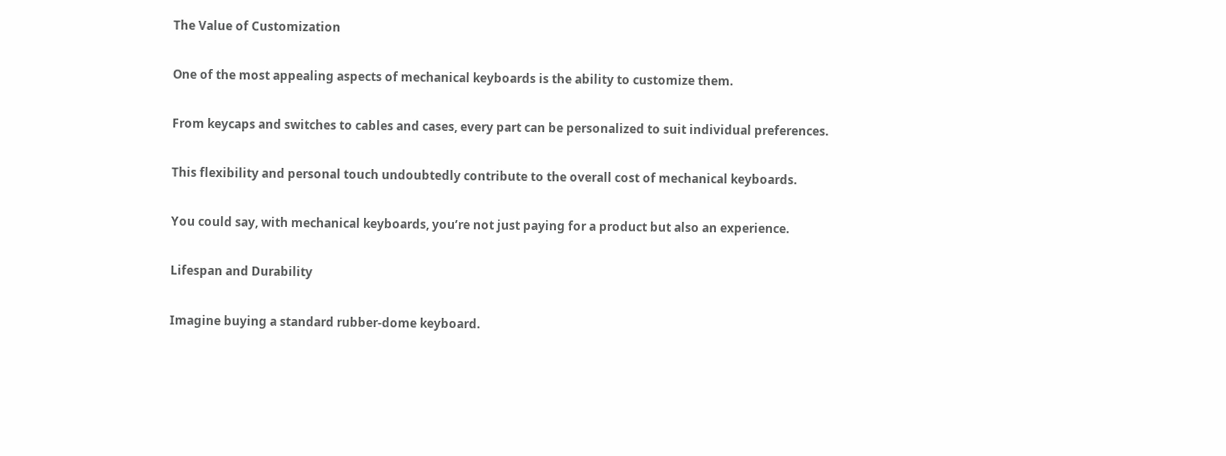The Value of Customization

One of the most appealing aspects of mechanical keyboards is the ability to customize them.

From keycaps and switches to cables and cases, every part can be personalized to suit individual preferences.

This flexibility and personal touch undoubtedly contribute to the overall cost of mechanical keyboards.

You could say, with mechanical keyboards, you’re not just paying for a product but also an experience.

Lifespan and Durability

Imagine buying a standard rubber-dome keyboard.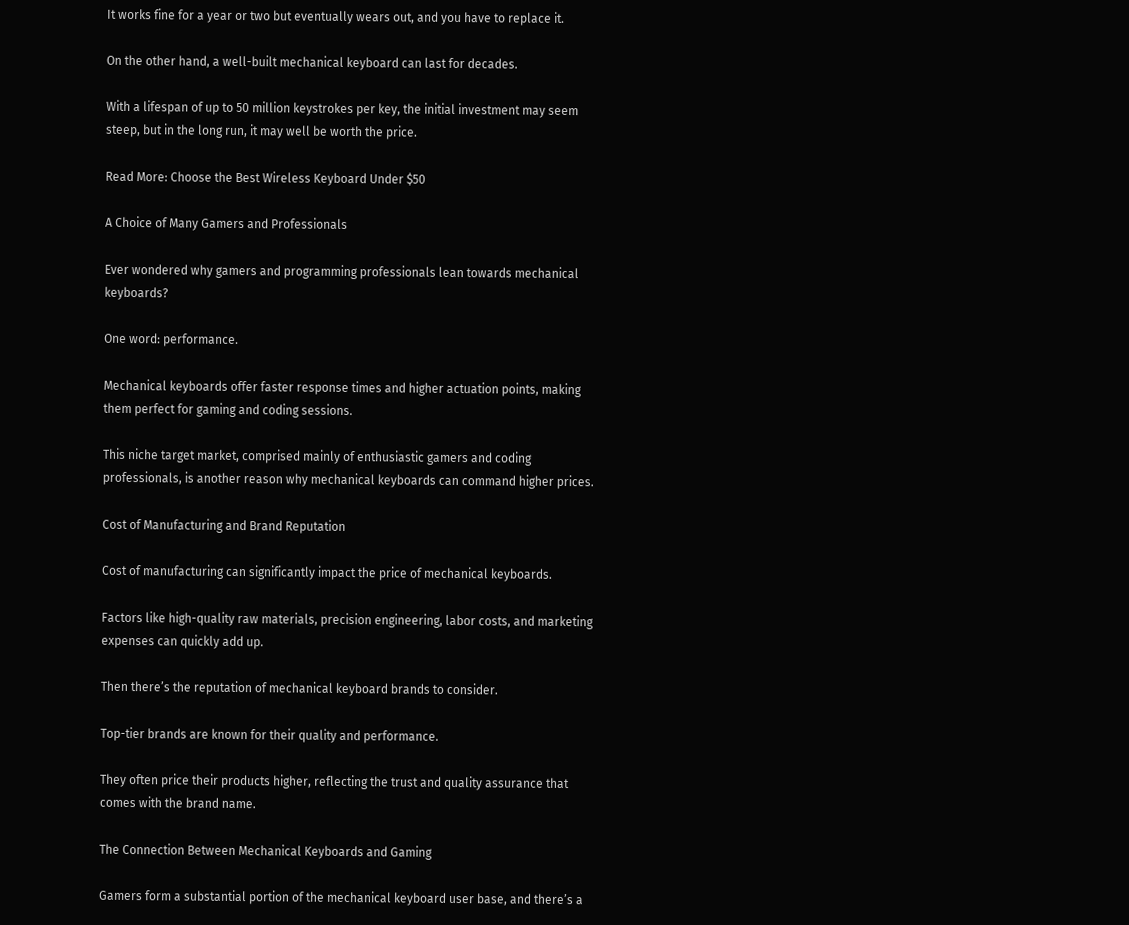It works fine for a year or two but eventually wears out, and you have to replace it.

On the other hand, a well-built mechanical keyboard can last for decades.

With a lifespan of up to 50 million keystrokes per key, the initial investment may seem steep, but in the long run, it may well be worth the price.

Read More: Choose the Best Wireless Keyboard Under $50

A Choice of Many Gamers and Professionals

Ever wondered why gamers and programming professionals lean towards mechanical keyboards?

One word: performance.

Mechanical keyboards offer faster response times and higher actuation points, making them perfect for gaming and coding sessions.

This niche target market, comprised mainly of enthusiastic gamers and coding professionals, is another reason why mechanical keyboards can command higher prices.

Cost of Manufacturing and Brand Reputation

Cost of manufacturing can significantly impact the price of mechanical keyboards.

Factors like high-quality raw materials, precision engineering, labor costs, and marketing expenses can quickly add up.

Then there’s the reputation of mechanical keyboard brands to consider.

Top-tier brands are known for their quality and performance.

They often price their products higher, reflecting the trust and quality assurance that comes with the brand name.

The Connection Between Mechanical Keyboards and Gaming

Gamers form a substantial portion of the mechanical keyboard user base, and there’s a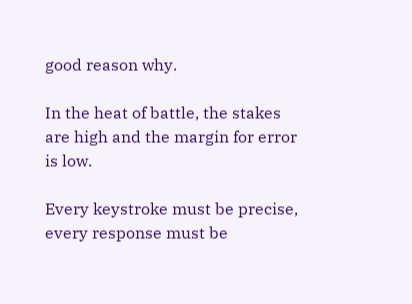good reason why.

In the heat of battle, the stakes are high and the margin for error is low.

Every keystroke must be precise, every response must be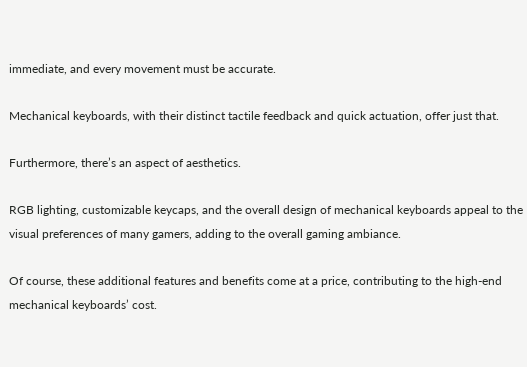immediate, and every movement must be accurate.

Mechanical keyboards, with their distinct tactile feedback and quick actuation, offer just that.

Furthermore, there’s an aspect of aesthetics.

RGB lighting, customizable keycaps, and the overall design of mechanical keyboards appeal to the visual preferences of many gamers, adding to the overall gaming ambiance.

Of course, these additional features and benefits come at a price, contributing to the high-end mechanical keyboards’ cost.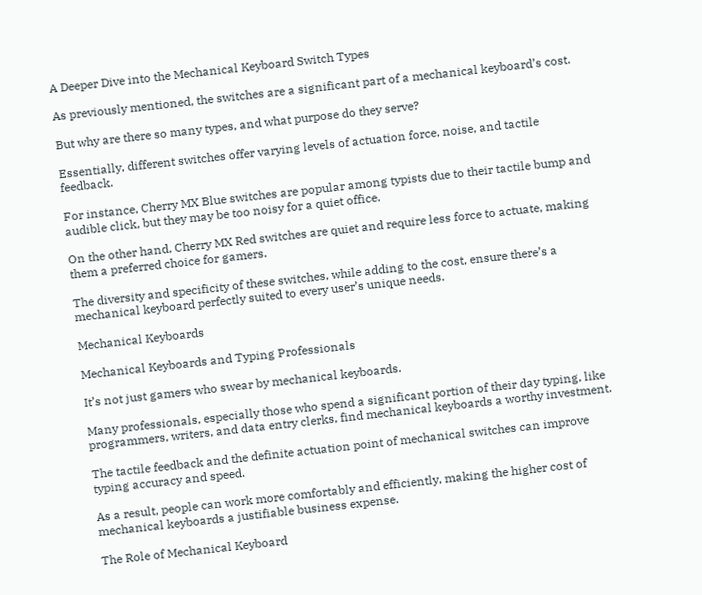A Deeper Dive into the Mechanical Keyboard Switch Types

As previously mentioned, the switches are a significant part of a mechanical keyboard’s cost.

But why are there so many types, and what purpose do they serve?

Essentially, different switches offer varying levels of actuation force, noise, and tactile feedback.

For instance, Cherry MX Blue switches are popular among typists due to their tactile bump and audible click, but they may be too noisy for a quiet office.

On the other hand, Cherry MX Red switches are quiet and require less force to actuate, making them a preferred choice for gamers.

The diversity and specificity of these switches, while adding to the cost, ensure there’s a mechanical keyboard perfectly suited to every user’s unique needs.

Mechanical Keyboards

Mechanical Keyboards and Typing Professionals

It’s not just gamers who swear by mechanical keyboards.

Many professionals, especially those who spend a significant portion of their day typing, like programmers, writers, and data entry clerks, find mechanical keyboards a worthy investment.

The tactile feedback and the definite actuation point of mechanical switches can improve typing accuracy and speed.

As a result, people can work more comfortably and efficiently, making the higher cost of mechanical keyboards a justifiable business expense.

The Role of Mechanical Keyboard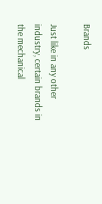Brands

Just like in any other industry, certain brands in the mechanical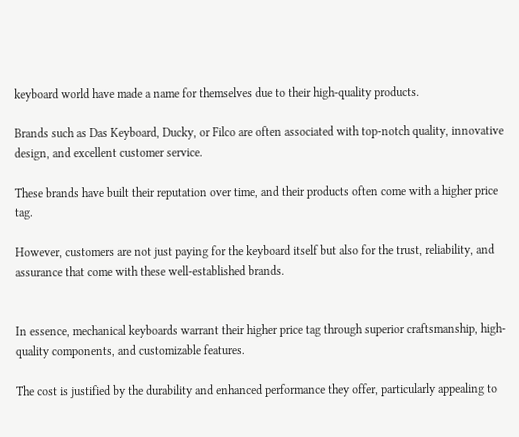keyboard world have made a name for themselves due to their high-quality products.

Brands such as Das Keyboard, Ducky, or Filco are often associated with top-notch quality, innovative design, and excellent customer service.

These brands have built their reputation over time, and their products often come with a higher price tag.

However, customers are not just paying for the keyboard itself but also for the trust, reliability, and assurance that come with these well-established brands.


In essence, mechanical keyboards warrant their higher price tag through superior craftsmanship, high-quality components, and customizable features.

The cost is justified by the durability and enhanced performance they offer, particularly appealing to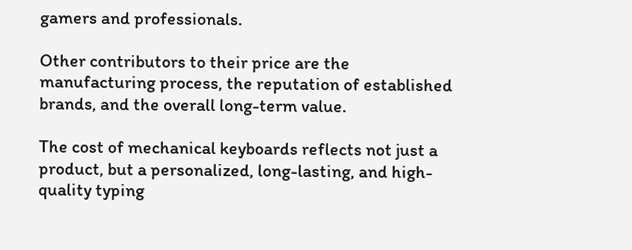gamers and professionals.

Other contributors to their price are the manufacturing process, the reputation of established brands, and the overall long-term value.

The cost of mechanical keyboards reflects not just a product, but a personalized, long-lasting, and high-quality typing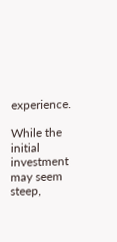experience.

While the initial investment may seem steep,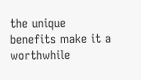the unique benefits make it a worthwhile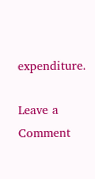expenditure.

Leave a Comment